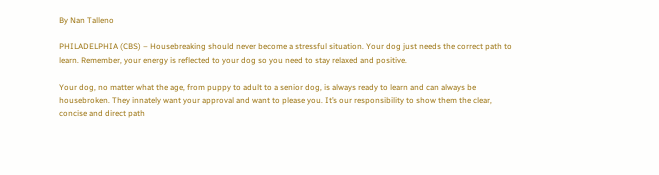By Nan Talleno

PHILADELPHIA (CBS) – Housebreaking should never become a stressful situation. Your dog just needs the correct path to learn. Remember, your energy is reflected to your dog so you need to stay relaxed and positive.

Your dog, no matter what the age, from puppy to adult to a senior dog, is always ready to learn and can always be housebroken. They innately want your approval and want to please you. It’s our responsibility to show them the clear, concise and direct path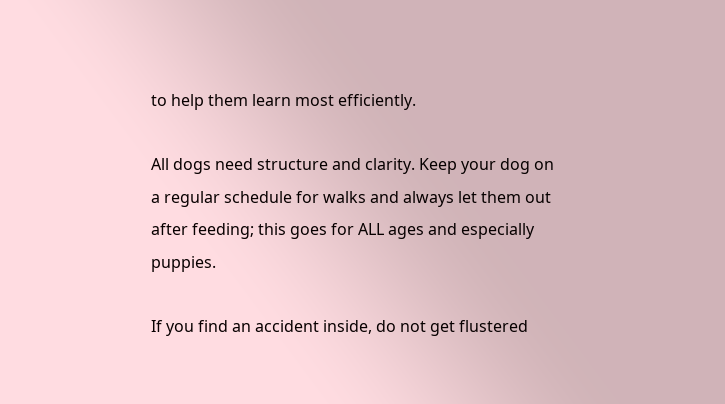to help them learn most efficiently.

All dogs need structure and clarity. Keep your dog on a regular schedule for walks and always let them out after feeding; this goes for ALL ages and especially puppies.

If you find an accident inside, do not get flustered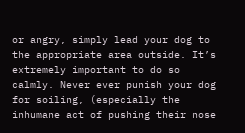or angry, simply lead your dog to the appropriate area outside. It’s extremely important to do so calmly. Never ever punish your dog for soiling, (especially the inhumane act of pushing their nose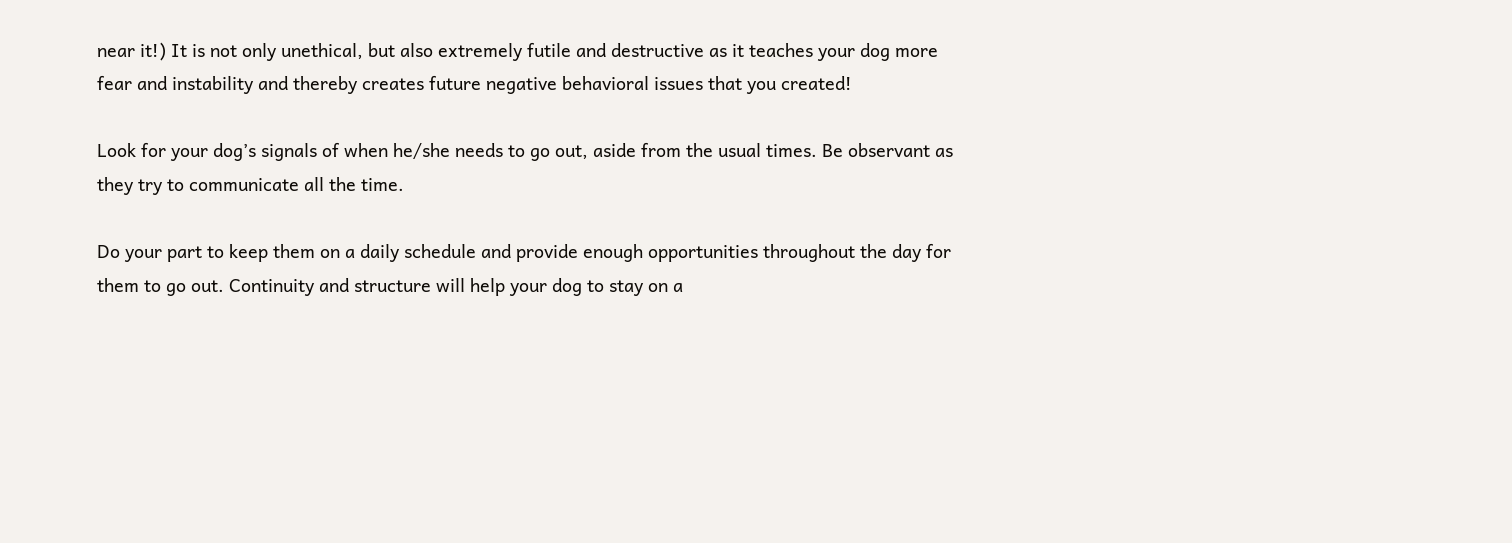near it!) It is not only unethical, but also extremely futile and destructive as it teaches your dog more fear and instability and thereby creates future negative behavioral issues that you created!

Look for your dog’s signals of when he/she needs to go out, aside from the usual times. Be observant as they try to communicate all the time.

Do your part to keep them on a daily schedule and provide enough opportunities throughout the day for them to go out. Continuity and structure will help your dog to stay on a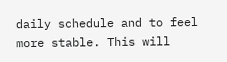daily schedule and to feel more stable. This will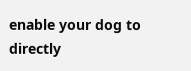enable your dog to directly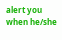alert you when he/she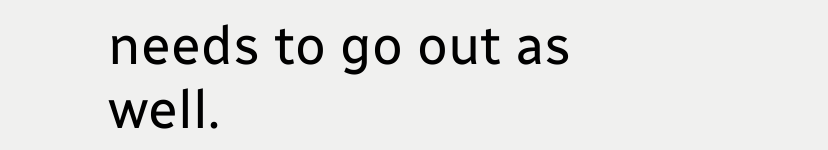needs to go out as well.